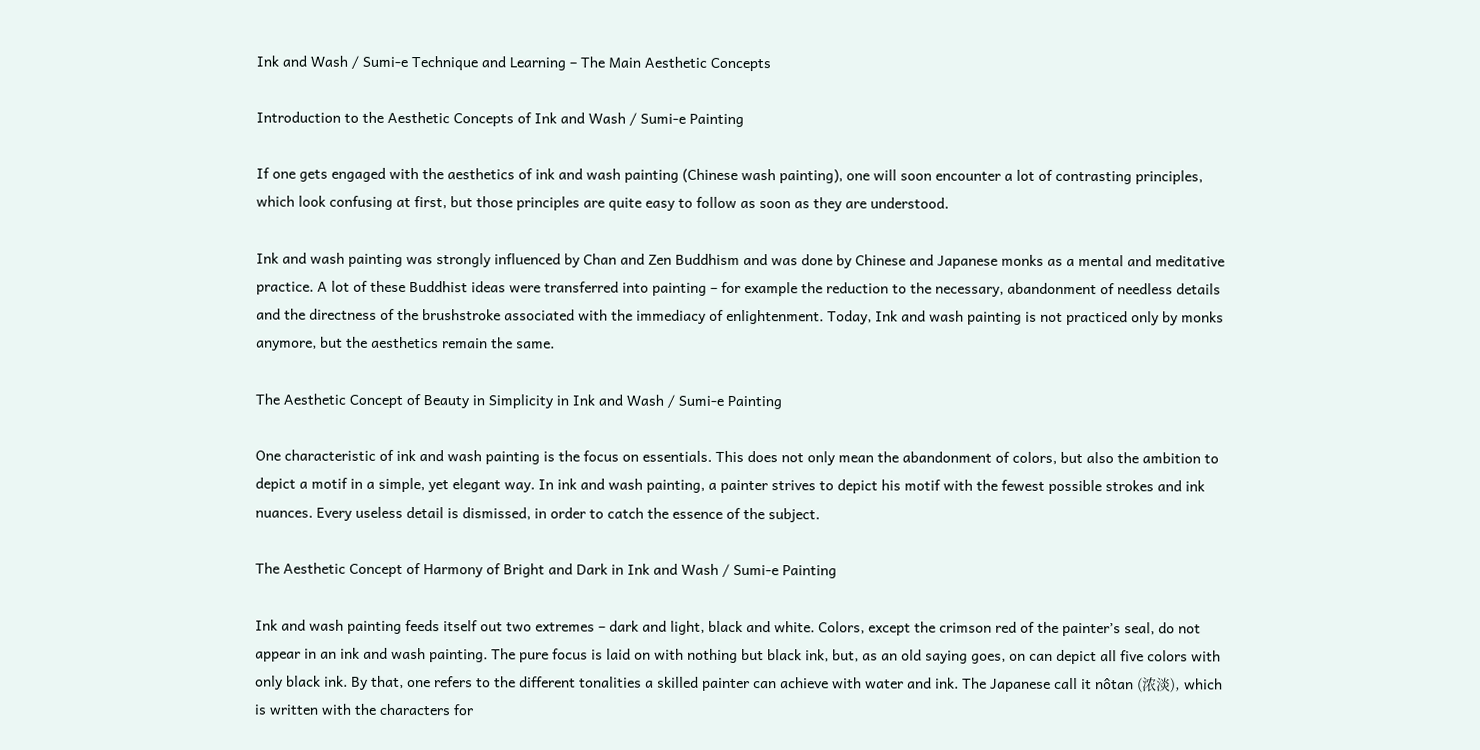Ink and Wash / Sumi-e Technique and Learning – The Main Aesthetic Concepts

Introduction to the Aesthetic Concepts of Ink and Wash / Sumi-e Painting

If one gets engaged with the aesthetics of ink and wash painting (Chinese wash painting), one will soon encounter a lot of contrasting principles, which look confusing at first, but those principles are quite easy to follow as soon as they are understood.

Ink and wash painting was strongly influenced by Chan and Zen Buddhism and was done by Chinese and Japanese monks as a mental and meditative practice. A lot of these Buddhist ideas were transferred into painting – for example the reduction to the necessary, abandonment of needless details and the directness of the brushstroke associated with the immediacy of enlightenment. Today, Ink and wash painting is not practiced only by monks anymore, but the aesthetics remain the same.

The Aesthetic Concept of Beauty in Simplicity in Ink and Wash / Sumi-e Painting

One characteristic of ink and wash painting is the focus on essentials. This does not only mean the abandonment of colors, but also the ambition to depict a motif in a simple, yet elegant way. In ink and wash painting, a painter strives to depict his motif with the fewest possible strokes and ink nuances. Every useless detail is dismissed, in order to catch the essence of the subject.

The Aesthetic Concept of Harmony of Bright and Dark in Ink and Wash / Sumi-e Painting

Ink and wash painting feeds itself out two extremes – dark and light, black and white. Colors, except the crimson red of the painter’s seal, do not appear in an ink and wash painting. The pure focus is laid on with nothing but black ink, but, as an old saying goes, on can depict all five colors with only black ink. By that, one refers to the different tonalities a skilled painter can achieve with water and ink. The Japanese call it nôtan (浓淡), which is written with the characters for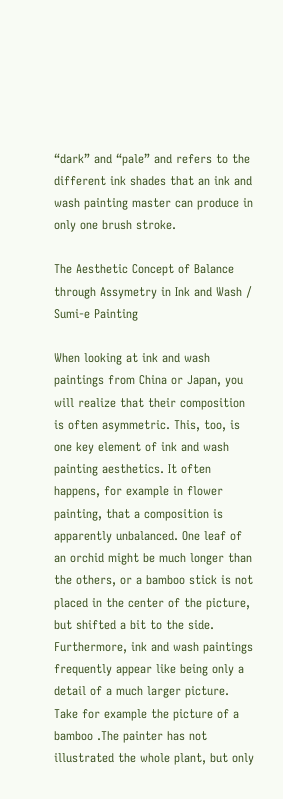“dark” and “pale” and refers to the different ink shades that an ink and wash painting master can produce in only one brush stroke.

The Aesthetic Concept of Balance through Assymetry in Ink and Wash / Sumi-e Painting

When looking at ink and wash paintings from China or Japan, you will realize that their composition is often asymmetric. This, too, is one key element of ink and wash painting aesthetics. It often happens, for example in flower painting, that a composition is apparently unbalanced. One leaf of an orchid might be much longer than the others, or a bamboo stick is not placed in the center of the picture, but shifted a bit to the side. Furthermore, ink and wash paintings frequently appear like being only a detail of a much larger picture. Take for example the picture of a bamboo .The painter has not illustrated the whole plant, but only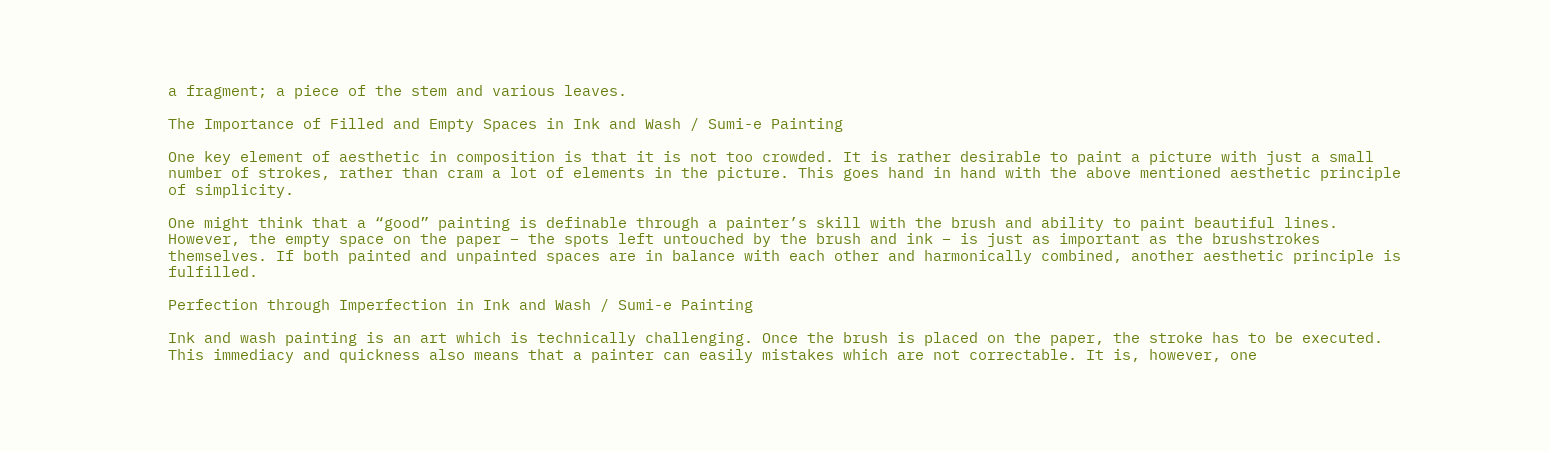a fragment; a piece of the stem and various leaves.

The Importance of Filled and Empty Spaces in Ink and Wash / Sumi-e Painting

One key element of aesthetic in composition is that it is not too crowded. It is rather desirable to paint a picture with just a small number of strokes, rather than cram a lot of elements in the picture. This goes hand in hand with the above mentioned aesthetic principle of simplicity.

One might think that a “good” painting is definable through a painter’s skill with the brush and ability to paint beautiful lines. However, the empty space on the paper – the spots left untouched by the brush and ink – is just as important as the brushstrokes themselves. If both painted and unpainted spaces are in balance with each other and harmonically combined, another aesthetic principle is fulfilled.

Perfection through Imperfection in Ink and Wash / Sumi-e Painting

Ink and wash painting is an art which is technically challenging. Once the brush is placed on the paper, the stroke has to be executed. This immediacy and quickness also means that a painter can easily mistakes which are not correctable. It is, however, one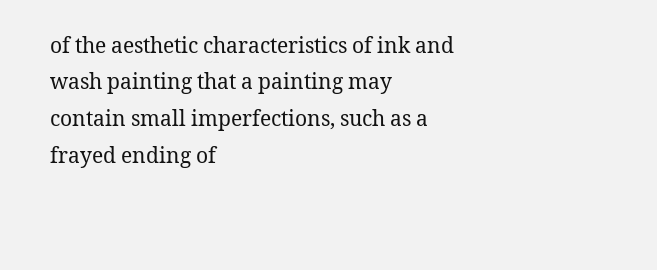of the aesthetic characteristics of ink and wash painting that a painting may contain small imperfections, such as a frayed ending of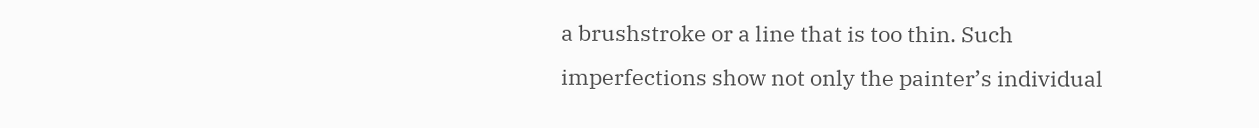a brushstroke or a line that is too thin. Such imperfections show not only the painter’s individual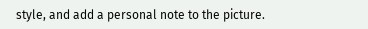style, and add a personal note to the picture.